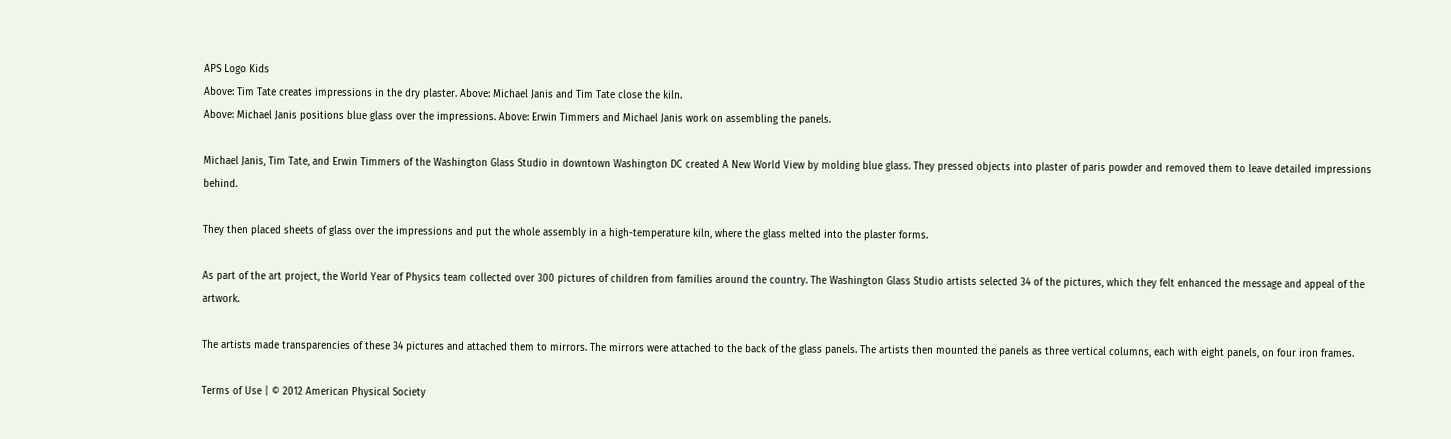APS Logo Kids
Above: Tim Tate creates impressions in the dry plaster. Above: Michael Janis and Tim Tate close the kiln.
Above: Michael Janis positions blue glass over the impressions. Above: Erwin Timmers and Michael Janis work on assembling the panels.

Michael Janis, Tim Tate, and Erwin Timmers of the Washington Glass Studio in downtown Washington DC created A New World View by molding blue glass. They pressed objects into plaster of paris powder and removed them to leave detailed impressions behind.

They then placed sheets of glass over the impressions and put the whole assembly in a high-temperature kiln, where the glass melted into the plaster forms.

As part of the art project, the World Year of Physics team collected over 300 pictures of children from families around the country. The Washington Glass Studio artists selected 34 of the pictures, which they felt enhanced the message and appeal of the artwork.

The artists made transparencies of these 34 pictures and attached them to mirrors. The mirrors were attached to the back of the glass panels. The artists then mounted the panels as three vertical columns, each with eight panels, on four iron frames.

Terms of Use | © 2012 American Physical Society